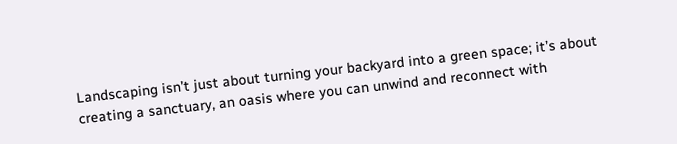Landscaping isn’t just about turning your backyard into a green space; it’s about creating a sanctuary, an oasis where you can unwind and reconnect with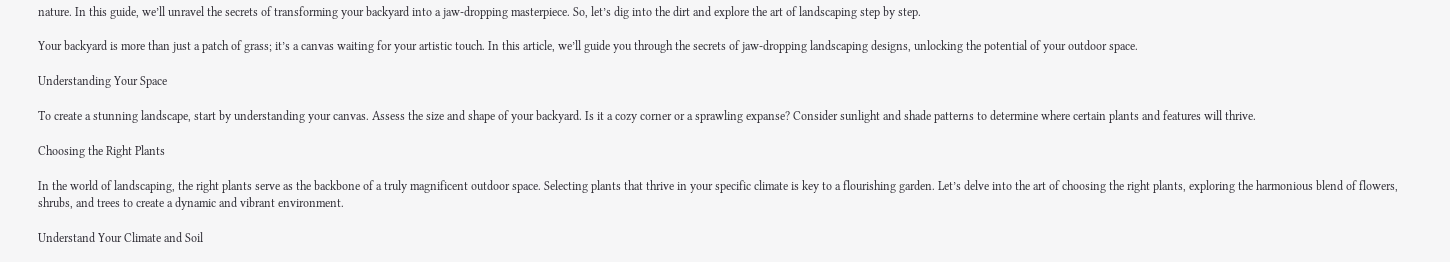nature. In this guide, we’ll unravel the secrets of transforming your backyard into a jaw-dropping masterpiece. So, let’s dig into the dirt and explore the art of landscaping step by step.

Your backyard is more than just a patch of grass; it’s a canvas waiting for your artistic touch. In this article, we’ll guide you through the secrets of jaw-dropping landscaping designs, unlocking the potential of your outdoor space.

Understanding Your Space

To create a stunning landscape, start by understanding your canvas. Assess the size and shape of your backyard. Is it a cozy corner or a sprawling expanse? Consider sunlight and shade patterns to determine where certain plants and features will thrive.

Choosing the Right Plants

In the world of landscaping, the right plants serve as the backbone of a truly magnificent outdoor space. Selecting plants that thrive in your specific climate is key to a flourishing garden. Let’s delve into the art of choosing the right plants, exploring the harmonious blend of flowers, shrubs, and trees to create a dynamic and vibrant environment.

Understand Your Climate and Soil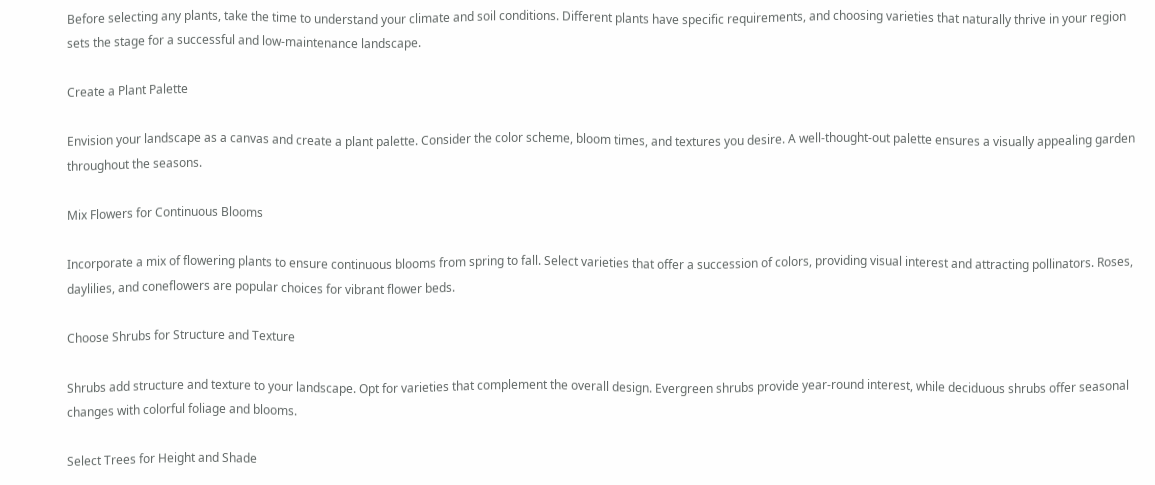Before selecting any plants, take the time to understand your climate and soil conditions. Different plants have specific requirements, and choosing varieties that naturally thrive in your region sets the stage for a successful and low-maintenance landscape.

Create a Plant Palette

Envision your landscape as a canvas and create a plant palette. Consider the color scheme, bloom times, and textures you desire. A well-thought-out palette ensures a visually appealing garden throughout the seasons.

Mix Flowers for Continuous Blooms

Incorporate a mix of flowering plants to ensure continuous blooms from spring to fall. Select varieties that offer a succession of colors, providing visual interest and attracting pollinators. Roses, daylilies, and coneflowers are popular choices for vibrant flower beds.

Choose Shrubs for Structure and Texture

Shrubs add structure and texture to your landscape. Opt for varieties that complement the overall design. Evergreen shrubs provide year-round interest, while deciduous shrubs offer seasonal changes with colorful foliage and blooms.

Select Trees for Height and Shade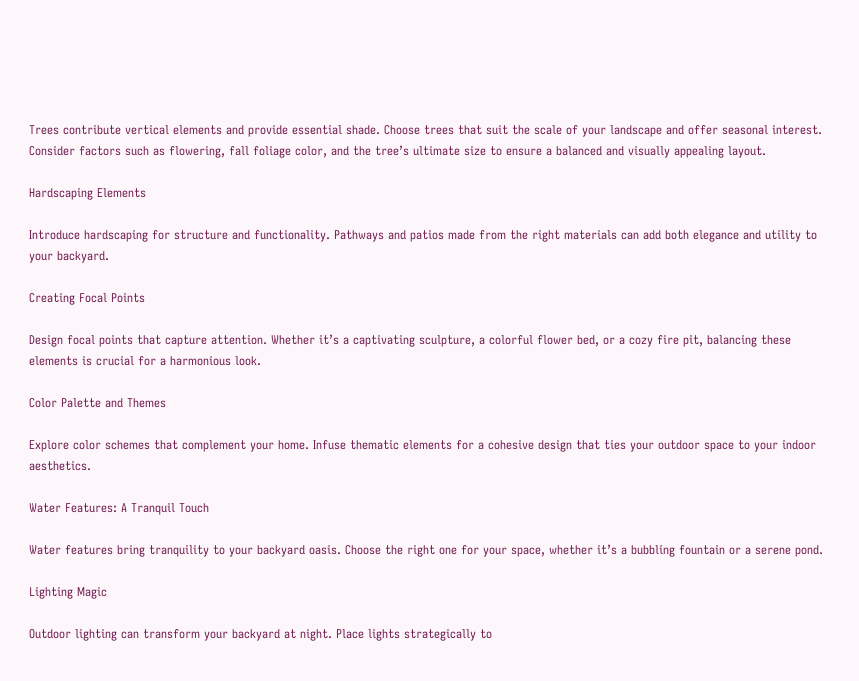Trees contribute vertical elements and provide essential shade. Choose trees that suit the scale of your landscape and offer seasonal interest. Consider factors such as flowering, fall foliage color, and the tree’s ultimate size to ensure a balanced and visually appealing layout.

Hardscaping Elements

Introduce hardscaping for structure and functionality. Pathways and patios made from the right materials can add both elegance and utility to your backyard.

Creating Focal Points

Design focal points that capture attention. Whether it’s a captivating sculpture, a colorful flower bed, or a cozy fire pit, balancing these elements is crucial for a harmonious look.

Color Palette and Themes

Explore color schemes that complement your home. Infuse thematic elements for a cohesive design that ties your outdoor space to your indoor aesthetics.

Water Features: A Tranquil Touch

Water features bring tranquility to your backyard oasis. Choose the right one for your space, whether it’s a bubbling fountain or a serene pond.

Lighting Magic

Outdoor lighting can transform your backyard at night. Place lights strategically to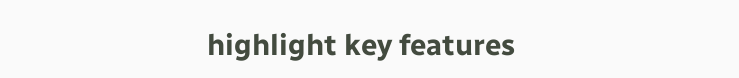highlight key features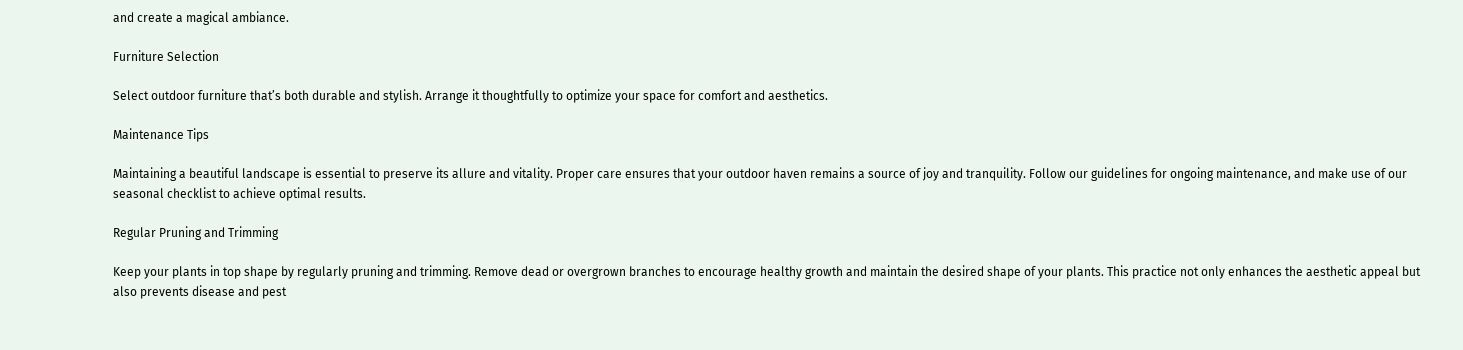and create a magical ambiance.

Furniture Selection

Select outdoor furniture that’s both durable and stylish. Arrange it thoughtfully to optimize your space for comfort and aesthetics.

Maintenance Tips

Maintaining a beautiful landscape is essential to preserve its allure and vitality. Proper care ensures that your outdoor haven remains a source of joy and tranquility. Follow our guidelines for ongoing maintenance, and make use of our seasonal checklist to achieve optimal results.

Regular Pruning and Trimming

Keep your plants in top shape by regularly pruning and trimming. Remove dead or overgrown branches to encourage healthy growth and maintain the desired shape of your plants. This practice not only enhances the aesthetic appeal but also prevents disease and pest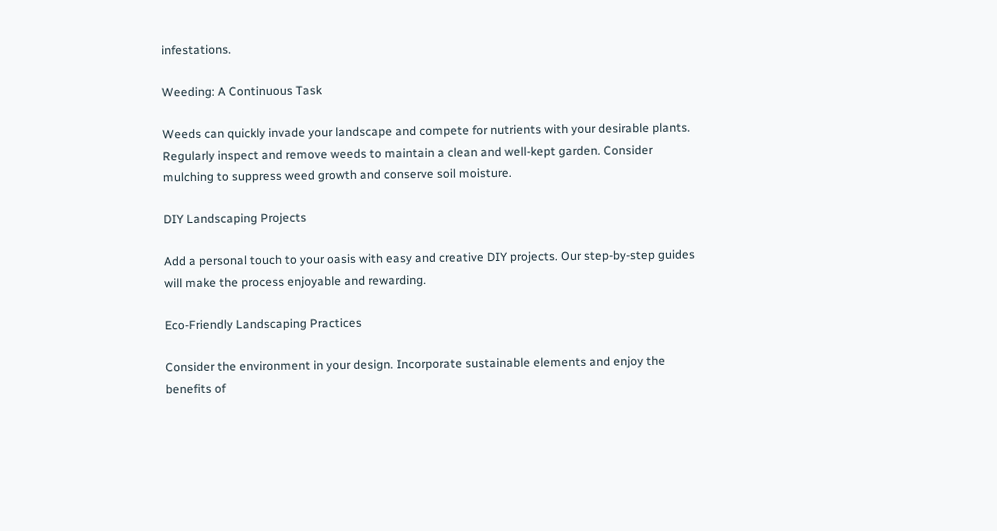infestations.

Weeding: A Continuous Task

Weeds can quickly invade your landscape and compete for nutrients with your desirable plants. Regularly inspect and remove weeds to maintain a clean and well-kept garden. Consider mulching to suppress weed growth and conserve soil moisture.

DIY Landscaping Projects

Add a personal touch to your oasis with easy and creative DIY projects. Our step-by-step guides will make the process enjoyable and rewarding.

Eco-Friendly Landscaping Practices

Consider the environment in your design. Incorporate sustainable elements and enjoy the benefits of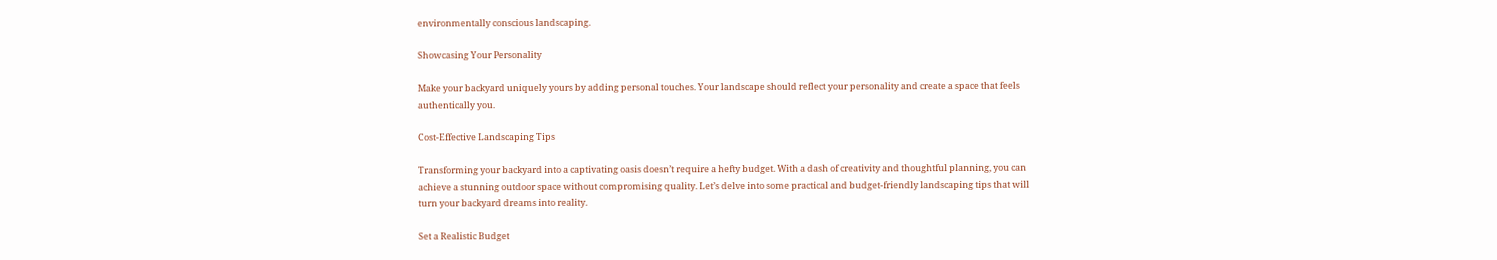environmentally conscious landscaping.

Showcasing Your Personality

Make your backyard uniquely yours by adding personal touches. Your landscape should reflect your personality and create a space that feels authentically you.

Cost-Effective Landscaping Tips

Transforming your backyard into a captivating oasis doesn’t require a hefty budget. With a dash of creativity and thoughtful planning, you can achieve a stunning outdoor space without compromising quality. Let’s delve into some practical and budget-friendly landscaping tips that will turn your backyard dreams into reality.

Set a Realistic Budget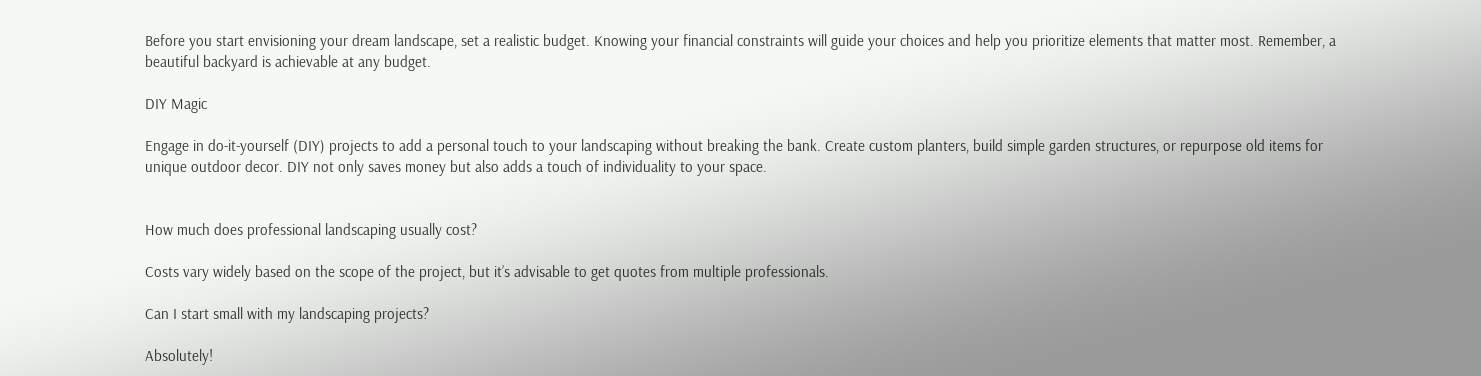Before you start envisioning your dream landscape, set a realistic budget. Knowing your financial constraints will guide your choices and help you prioritize elements that matter most. Remember, a beautiful backyard is achievable at any budget.

DIY Magic

Engage in do-it-yourself (DIY) projects to add a personal touch to your landscaping without breaking the bank. Create custom planters, build simple garden structures, or repurpose old items for unique outdoor decor. DIY not only saves money but also adds a touch of individuality to your space.


How much does professional landscaping usually cost?

Costs vary widely based on the scope of the project, but it’s advisable to get quotes from multiple professionals.

Can I start small with my landscaping projects?

Absolutely!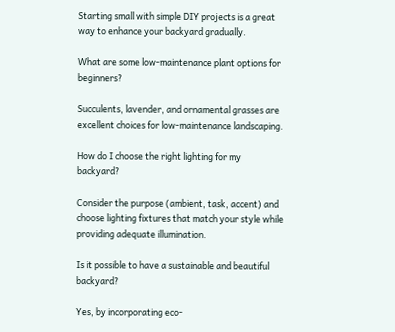Starting small with simple DIY projects is a great way to enhance your backyard gradually.

What are some low-maintenance plant options for beginners?

Succulents, lavender, and ornamental grasses are excellent choices for low-maintenance landscaping.

How do I choose the right lighting for my backyard?

Consider the purpose (ambient, task, accent) and choose lighting fixtures that match your style while providing adequate illumination.

Is it possible to have a sustainable and beautiful backyard?

Yes, by incorporating eco-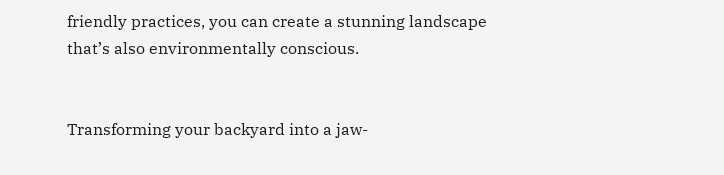friendly practices, you can create a stunning landscape that’s also environmentally conscious.


Transforming your backyard into a jaw-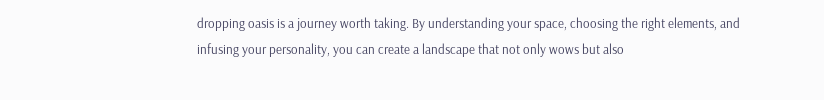dropping oasis is a journey worth taking. By understanding your space, choosing the right elements, and infusing your personality, you can create a landscape that not only wows but also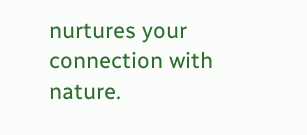nurtures your connection with nature.